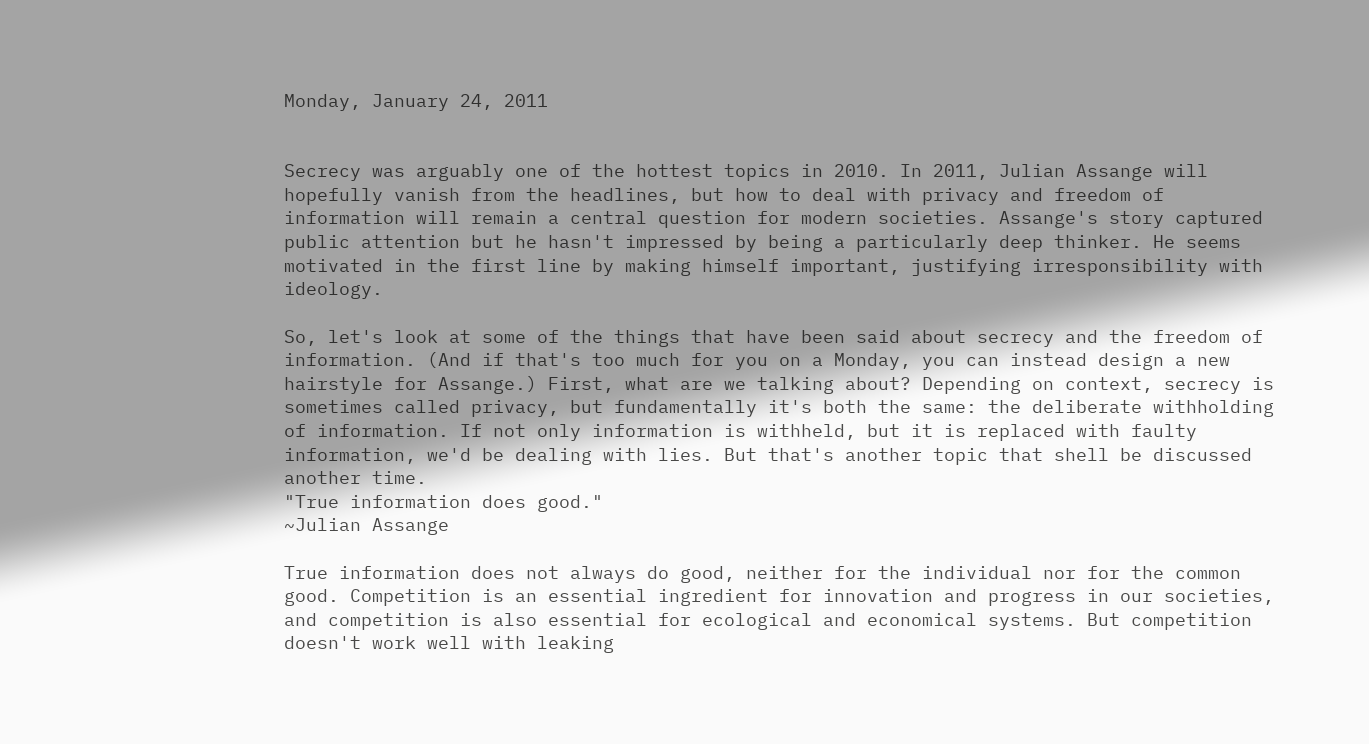Monday, January 24, 2011


Secrecy was arguably one of the hottest topics in 2010. In 2011, Julian Assange will hopefully vanish from the headlines, but how to deal with privacy and freedom of information will remain a central question for modern societies. Assange's story captured public attention but he hasn't impressed by being a particularly deep thinker. He seems motivated in the first line by making himself important, justifying irresponsibility with ideology.

So, let's look at some of the things that have been said about secrecy and the freedom of information. (And if that's too much for you on a Monday, you can instead design a new hairstyle for Assange.) First, what are we talking about? Depending on context, secrecy is sometimes called privacy, but fundamentally it's both the same: the deliberate withholding of information. If not only information is withheld, but it is replaced with faulty information, we'd be dealing with lies. But that's another topic that shell be discussed another time.
"True information does good."
~Julian Assange

True information does not always do good, neither for the individual nor for the common good. Competition is an essential ingredient for innovation and progress in our societies, and competition is also essential for ecological and economical systems. But competition doesn't work well with leaking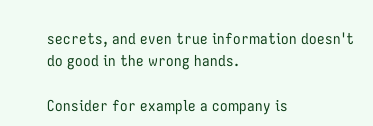secrets, and even true information doesn't do good in the wrong hands.

Consider for example a company is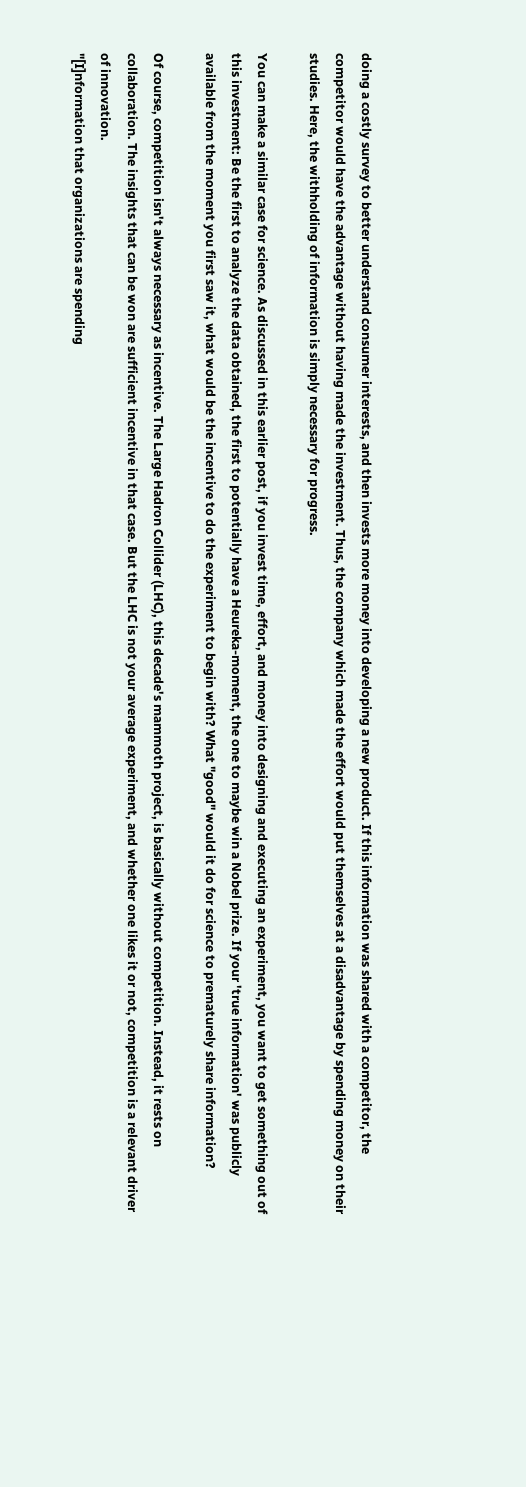doing a costly survey to better understand consumer interests, and then invests more money into developing a new product. If this information was shared with a competitor, the competitor would have the advantage without having made the investment. Thus, the company which made the effort would put themselves at a disadvantage by spending money on their studies. Here, the withholding of information is simply necessary for progress.

You can make a similar case for science. As discussed in this earlier post, if you invest time, effort, and money into designing and executing an experiment, you want to get something out of this investment: Be the first to analyze the data obtained, the first to potentially have a Heureka-moment, the one to maybe win a Nobel prize. If your 'true information' was publicly available from the moment you first saw it, what would be the incentive to do the experiment to begin with? What "good" would it do for science to prematurely share information?

Of course, competition isn't always necessary as incentive. The Large Hadron Collider (LHC), this decade's mammoth project, is basically without competition. Instead, it rests on collaboration. The insights that can be won are sufficient incentive in that case. But the LHC is not your average experiment, and whether one likes it or not, competition is a relevant driver of innovation.
"[I]nformation that organizations are spending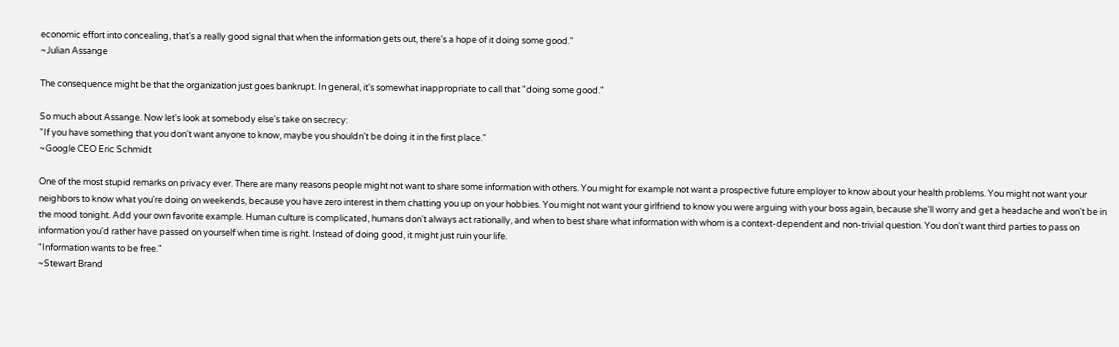economic effort into concealing, that's a really good signal that when the information gets out, there's a hope of it doing some good."
~Julian Assange

The consequence might be that the organization just goes bankrupt. In general, it's somewhat inappropriate to call that "doing some good."

So much about Assange. Now let's look at somebody else's take on secrecy:
"If you have something that you don't want anyone to know, maybe you shouldn't be doing it in the first place."
~Google CEO Eric Schmidt

One of the most stupid remarks on privacy ever. There are many reasons people might not want to share some information with others. You might for example not want a prospective future employer to know about your health problems. You might not want your neighbors to know what you're doing on weekends, because you have zero interest in them chatting you up on your hobbies. You might not want your girlfriend to know you were arguing with your boss again, because she'll worry and get a headache and won't be in the mood tonight. Add your own favorite example. Human culture is complicated, humans don't always act rationally, and when to best share what information with whom is a context-dependent and non-trivial question. You don't want third parties to pass on information you'd rather have passed on yourself when time is right. Instead of doing good, it might just ruin your life.
"Information wants to be free."
~Stewart Brand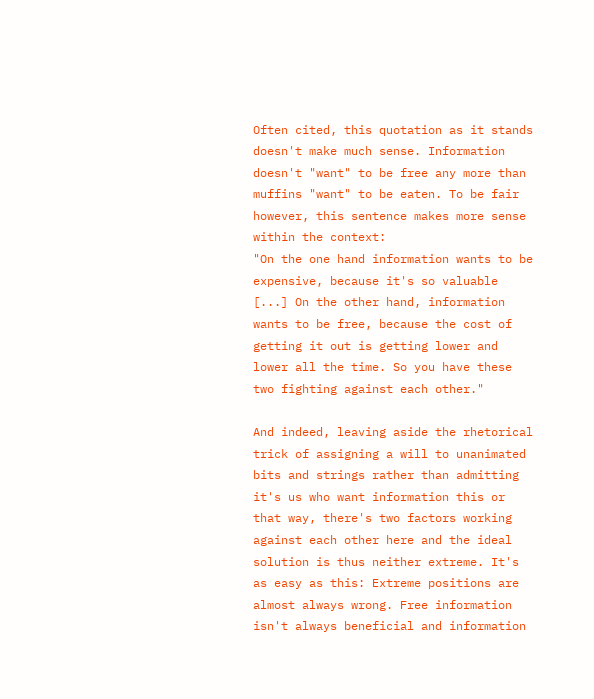Often cited, this quotation as it stands doesn't make much sense. Information doesn't "want" to be free any more than muffins "want" to be eaten. To be fair however, this sentence makes more sense within the context:
"On the one hand information wants to be expensive, because it's so valuable [...] On the other hand, information wants to be free, because the cost of getting it out is getting lower and lower all the time. So you have these two fighting against each other."

And indeed, leaving aside the rhetorical trick of assigning a will to unanimated bits and strings rather than admitting it's us who want information this or that way, there's two factors working against each other here and the ideal solution is thus neither extreme. It's as easy as this: Extreme positions are almost always wrong. Free information isn't always beneficial and information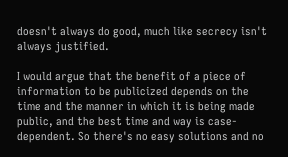doesn't always do good, much like secrecy isn't always justified.

I would argue that the benefit of a piece of information to be publicized depends on the time and the manner in which it is being made public, and the best time and way is case-dependent. So there's no easy solutions and no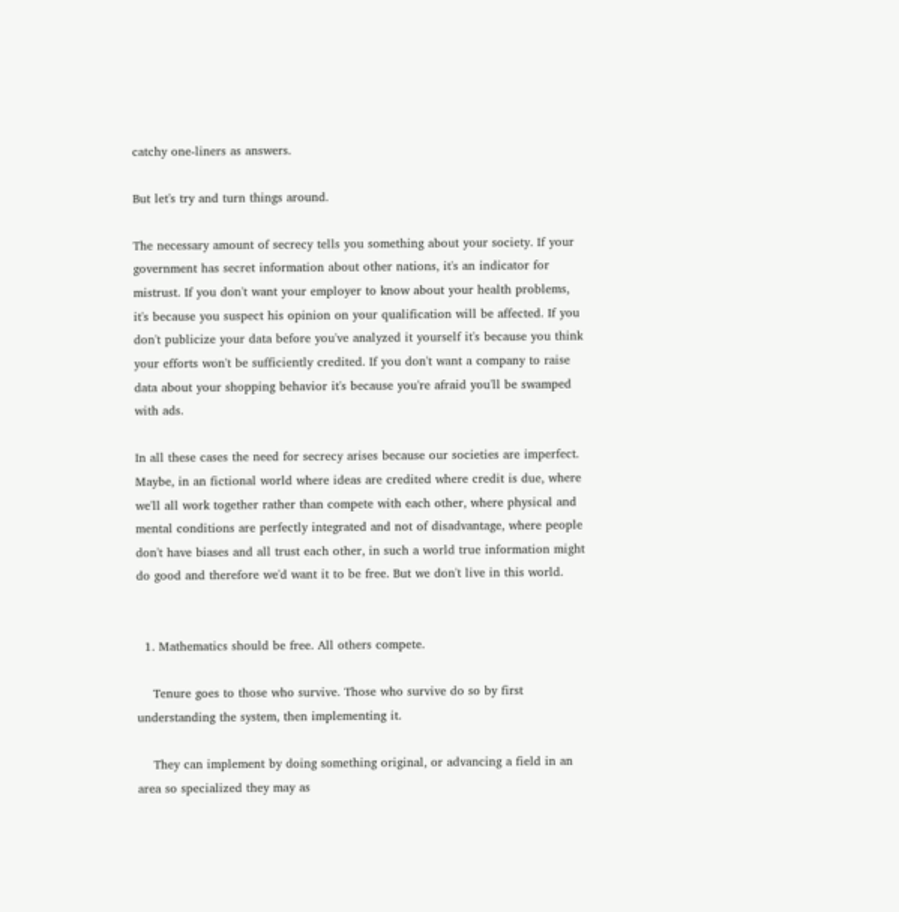catchy one-liners as answers.

But let's try and turn things around.

The necessary amount of secrecy tells you something about your society. If your government has secret information about other nations, it's an indicator for mistrust. If you don't want your employer to know about your health problems, it's because you suspect his opinion on your qualification will be affected. If you don't publicize your data before you've analyzed it yourself it's because you think your efforts won't be sufficiently credited. If you don't want a company to raise data about your shopping behavior it's because you're afraid you'll be swamped with ads.

In all these cases the need for secrecy arises because our societies are imperfect. Maybe, in an fictional world where ideas are credited where credit is due, where we'll all work together rather than compete with each other, where physical and mental conditions are perfectly integrated and not of disadvantage, where people don't have biases and all trust each other, in such a world true information might do good and therefore we'd want it to be free. But we don't live in this world.


  1. Mathematics should be free. All others compete.

    Tenure goes to those who survive. Those who survive do so by first understanding the system, then implementing it.

    They can implement by doing something original, or advancing a field in an area so specialized they may as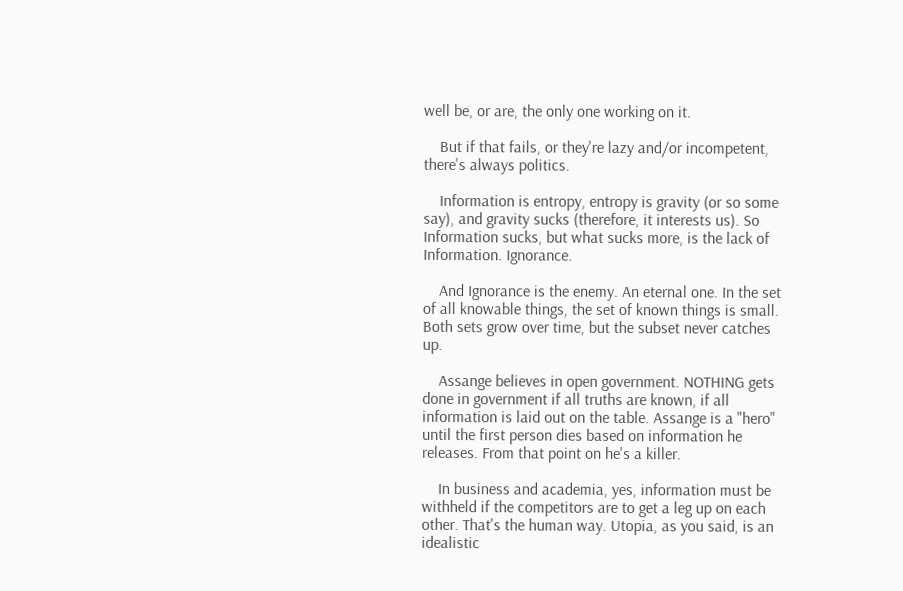well be, or are, the only one working on it.

    But if that fails, or they're lazy and/or incompetent, there's always politics.

    Information is entropy, entropy is gravity (or so some say), and gravity sucks (therefore, it interests us). So Information sucks, but what sucks more, is the lack of Information. Ignorance.

    And Ignorance is the enemy. An eternal one. In the set of all knowable things, the set of known things is small. Both sets grow over time, but the subset never catches up.

    Assange believes in open government. NOTHING gets done in government if all truths are known, if all information is laid out on the table. Assange is a "hero" until the first person dies based on information he releases. From that point on he's a killer.

    In business and academia, yes, information must be withheld if the competitors are to get a leg up on each other. That's the human way. Utopia, as you said, is an idealistic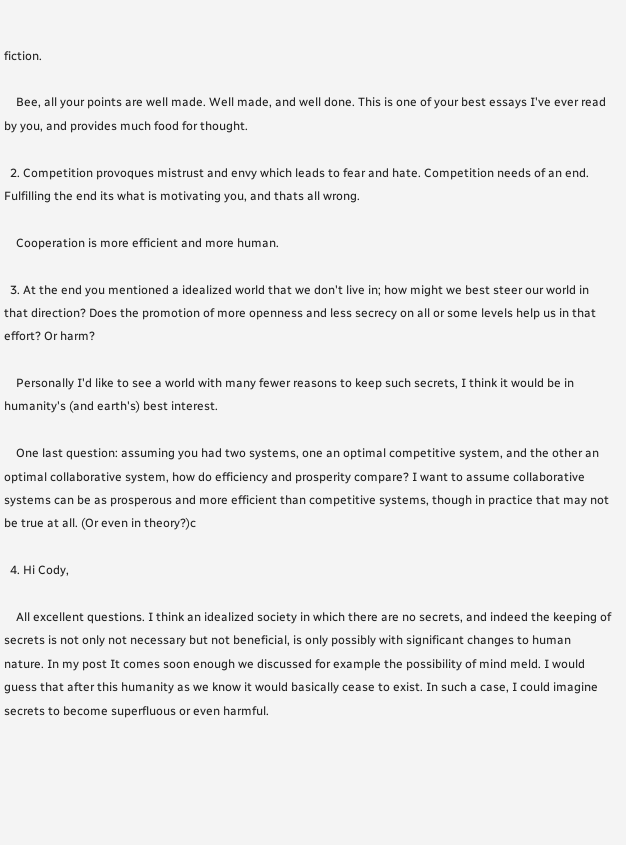fiction.

    Bee, all your points are well made. Well made, and well done. This is one of your best essays I've ever read by you, and provides much food for thought.

  2. Competition provoques mistrust and envy which leads to fear and hate. Competition needs of an end. Fulfilling the end its what is motivating you, and thats all wrong.

    Cooperation is more efficient and more human.

  3. At the end you mentioned a idealized world that we don't live in; how might we best steer our world in that direction? Does the promotion of more openness and less secrecy on all or some levels help us in that effort? Or harm?

    Personally I'd like to see a world with many fewer reasons to keep such secrets, I think it would be in humanity's (and earth's) best interest.

    One last question: assuming you had two systems, one an optimal competitive system, and the other an optimal collaborative system, how do efficiency and prosperity compare? I want to assume collaborative systems can be as prosperous and more efficient than competitive systems, though in practice that may not be true at all. (Or even in theory?)c

  4. Hi Cody,

    All excellent questions. I think an idealized society in which there are no secrets, and indeed the keeping of secrets is not only not necessary but not beneficial, is only possibly with significant changes to human nature. In my post It comes soon enough we discussed for example the possibility of mind meld. I would guess that after this humanity as we know it would basically cease to exist. In such a case, I could imagine secrets to become superfluous or even harmful.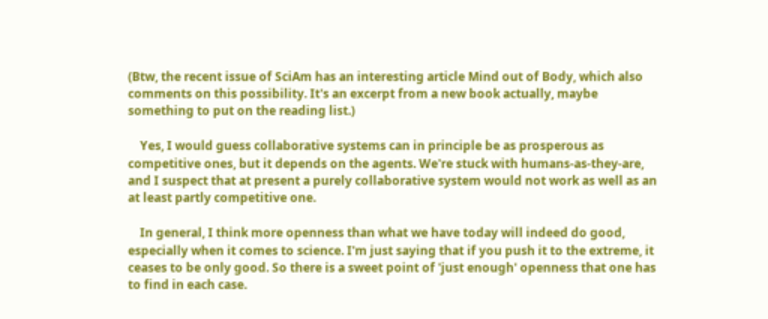(Btw, the recent issue of SciAm has an interesting article Mind out of Body, which also comments on this possibility. It's an excerpt from a new book actually, maybe something to put on the reading list.)

    Yes, I would guess collaborative systems can in principle be as prosperous as competitive ones, but it depends on the agents. We're stuck with humans-as-they-are, and I suspect that at present a purely collaborative system would not work as well as an at least partly competitive one.

    In general, I think more openness than what we have today will indeed do good, especially when it comes to science. I'm just saying that if you push it to the extreme, it ceases to be only good. So there is a sweet point of 'just enough' openness that one has to find in each case.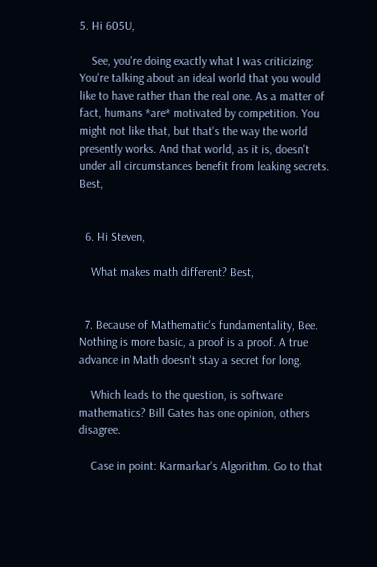5. Hi 605U,

    See, you're doing exactly what I was criticizing: You're talking about an ideal world that you would like to have rather than the real one. As a matter of fact, humans *are* motivated by competition. You might not like that, but that's the way the world presently works. And that world, as it is, doesn't under all circumstances benefit from leaking secrets. Best,


  6. Hi Steven,

    What makes math different? Best,


  7. Because of Mathematic's fundamentality, Bee. Nothing is more basic, a proof is a proof. A true advance in Math doesn't stay a secret for long.

    Which leads to the question, is software mathematics? Bill Gates has one opinion, others disagree.

    Case in point: Karmarkar's Algorithm. Go to that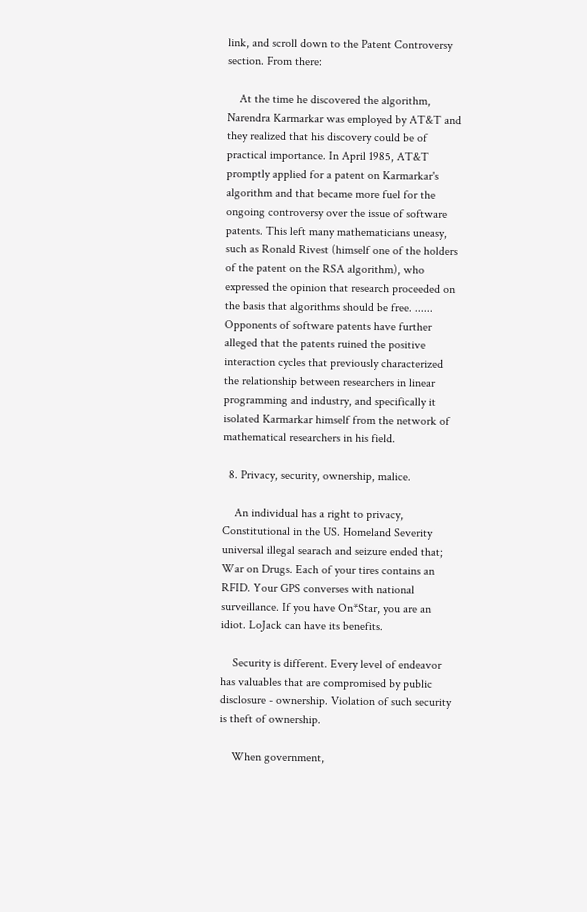link, and scroll down to the Patent Controversy section. From there:

    At the time he discovered the algorithm, Narendra Karmarkar was employed by AT&T and they realized that his discovery could be of practical importance. In April 1985, AT&T promptly applied for a patent on Karmarkar's algorithm and that became more fuel for the ongoing controversy over the issue of software patents. This left many mathematicians uneasy, such as Ronald Rivest (himself one of the holders of the patent on the RSA algorithm), who expressed the opinion that research proceeded on the basis that algorithms should be free. ...... Opponents of software patents have further alleged that the patents ruined the positive interaction cycles that previously characterized the relationship between researchers in linear programming and industry, and specifically it isolated Karmarkar himself from the network of mathematical researchers in his field.

  8. Privacy, security, ownership, malice.

    An individual has a right to privacy, Constitutional in the US. Homeland Severity universal illegal searach and seizure ended that; War on Drugs. Each of your tires contains an RFID. Your GPS converses with national surveillance. If you have On*Star, you are an idiot. LoJack can have its benefits.

    Security is different. Every level of endeavor has valuables that are compromised by public disclosure - ownership. Violation of such security is theft of ownership.

    When government,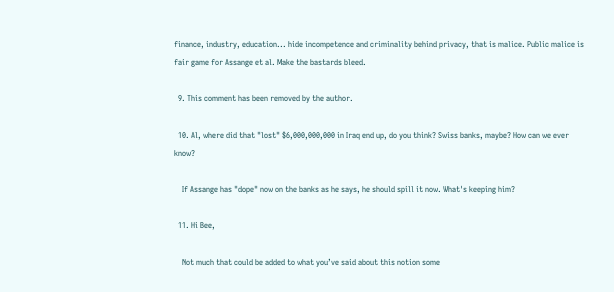finance, industry, education... hide incompetence and criminality behind privacy, that is malice. Public malice is fair game for Assange et al. Make the bastards bleed.

  9. This comment has been removed by the author.

  10. Al, where did that "lost" $6,000,000,000 in Iraq end up, do you think? Swiss banks, maybe? How can we ever know?

    If Assange has "dope" now on the banks as he says, he should spill it now. What's keeping him?

  11. Hi Bee,

    Not much that could be added to what you’ve said about this notion some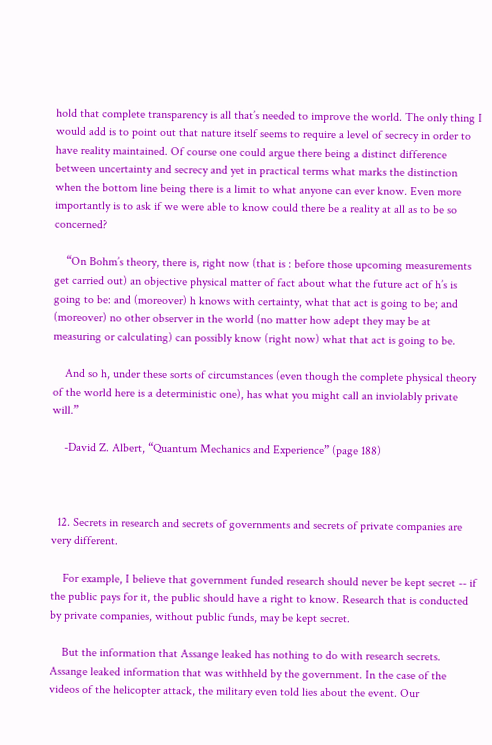hold that complete transparency is all that’s needed to improve the world. The only thing I would add is to point out that nature itself seems to require a level of secrecy in order to have reality maintained. Of course one could argue there being a distinct difference between uncertainty and secrecy and yet in practical terms what marks the distinction when the bottom line being there is a limit to what anyone can ever know. Even more importantly is to ask if we were able to know could there be a reality at all as to be so concerned?

    “On Bohm’s theory, there is, right now (that is : before those upcoming measurements get carried out) an objective physical matter of fact about what the future act of h’s is going to be: and (moreover) h knows with certainty, what that act is going to be; and (moreover) no other observer in the world (no matter how adept they may be at measuring or calculating) can possibly know (right now) what that act is going to be.

    And so h, under these sorts of circumstances (even though the complete physical theory of the world here is a deterministic one), has what you might call an inviolably private will.”

    -David Z. Albert, “Quantum Mechanics and Experience” (page 188)



  12. Secrets in research and secrets of governments and secrets of private companies are very different.

    For example, I believe that government funded research should never be kept secret -- if the public pays for it, the public should have a right to know. Research that is conducted by private companies, without public funds, may be kept secret.

    But the information that Assange leaked has nothing to do with research secrets. Assange leaked information that was withheld by the government. In the case of the videos of the helicopter attack, the military even told lies about the event. Our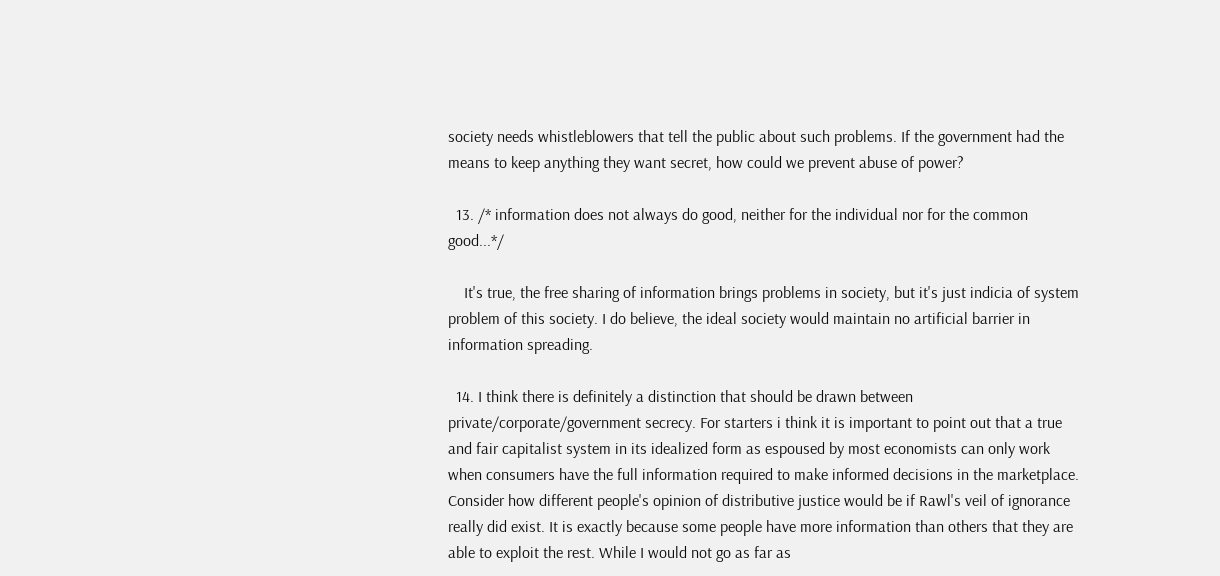society needs whistleblowers that tell the public about such problems. If the government had the means to keep anything they want secret, how could we prevent abuse of power?

  13. /* information does not always do good, neither for the individual nor for the common good...*/

    It's true, the free sharing of information brings problems in society, but it's just indicia of system problem of this society. I do believe, the ideal society would maintain no artificial barrier in information spreading.

  14. I think there is definitely a distinction that should be drawn between private/corporate/government secrecy. For starters i think it is important to point out that a true and fair capitalist system in its idealized form as espoused by most economists can only work when consumers have the full information required to make informed decisions in the marketplace. Consider how different people's opinion of distributive justice would be if Rawl's veil of ignorance really did exist. It is exactly because some people have more information than others that they are able to exploit the rest. While I would not go as far as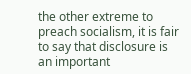the other extreme to preach socialism, it is fair to say that disclosure is an important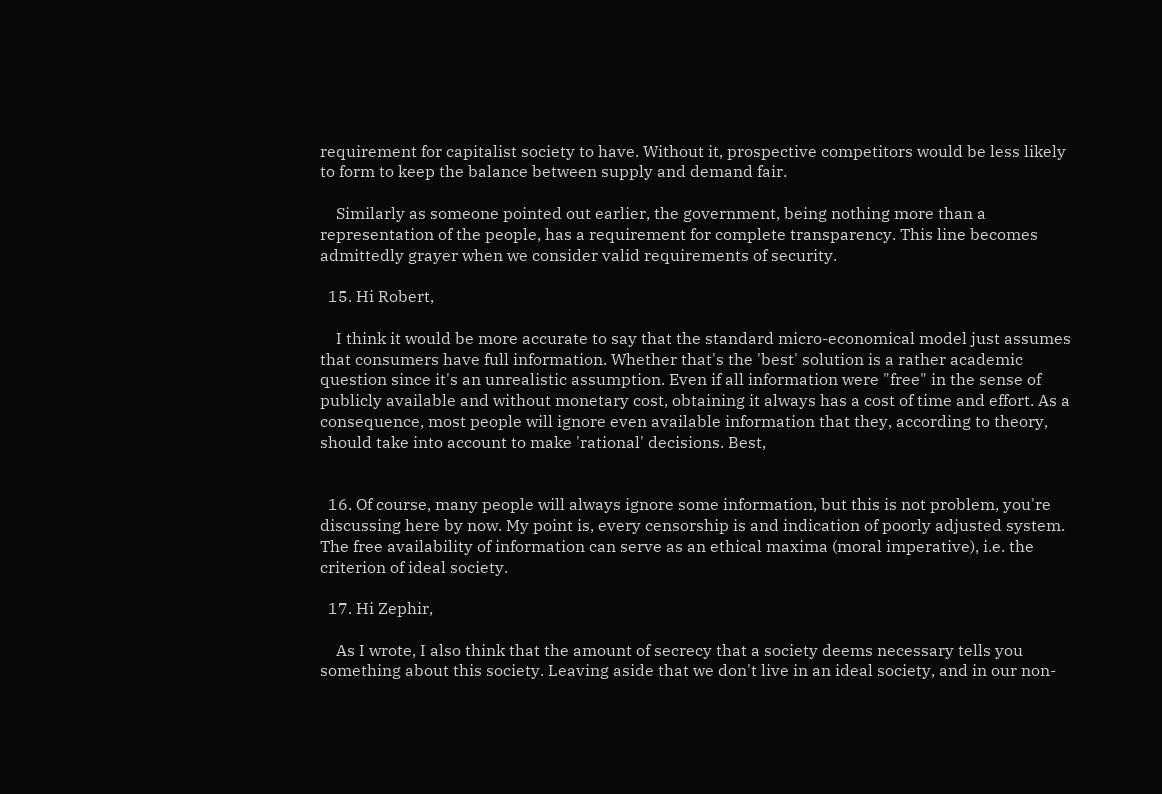requirement for capitalist society to have. Without it, prospective competitors would be less likely to form to keep the balance between supply and demand fair.

    Similarly as someone pointed out earlier, the government, being nothing more than a representation of the people, has a requirement for complete transparency. This line becomes admittedly grayer when we consider valid requirements of security.

  15. Hi Robert,

    I think it would be more accurate to say that the standard micro-economical model just assumes that consumers have full information. Whether that's the 'best' solution is a rather academic question since it's an unrealistic assumption. Even if all information were "free" in the sense of publicly available and without monetary cost, obtaining it always has a cost of time and effort. As a consequence, most people will ignore even available information that they, according to theory, should take into account to make 'rational' decisions. Best,


  16. Of course, many people will always ignore some information, but this is not problem, you're discussing here by now. My point is, every censorship is and indication of poorly adjusted system. The free availability of information can serve as an ethical maxima (moral imperative), i.e. the criterion of ideal society.

  17. Hi Zephir,

    As I wrote, I also think that the amount of secrecy that a society deems necessary tells you something about this society. Leaving aside that we don't live in an ideal society, and in our non-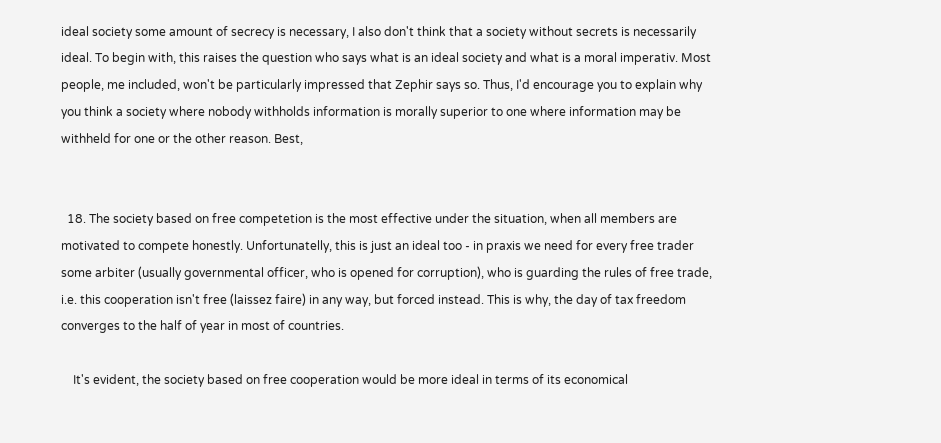ideal society some amount of secrecy is necessary, I also don't think that a society without secrets is necessarily ideal. To begin with, this raises the question who says what is an ideal society and what is a moral imperativ. Most people, me included, won't be particularly impressed that Zephir says so. Thus, I'd encourage you to explain why you think a society where nobody withholds information is morally superior to one where information may be withheld for one or the other reason. Best,


  18. The society based on free competetion is the most effective under the situation, when all members are motivated to compete honestly. Unfortunatelly, this is just an ideal too - in praxis we need for every free trader some arbiter (usually governmental officer, who is opened for corruption), who is guarding the rules of free trade, i.e. this cooperation isn't free (laissez faire) in any way, but forced instead. This is why, the day of tax freedom converges to the half of year in most of countries.

    It's evident, the society based on free cooperation would be more ideal in terms of its economical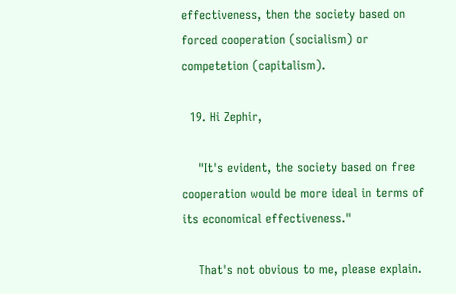effectiveness, then the society based on forced cooperation (socialism) or competetion (capitalism).

  19. Hi Zephir,

    "It's evident, the society based on free cooperation would be more ideal in terms of its economical effectiveness."

    That's not obvious to me, please explain.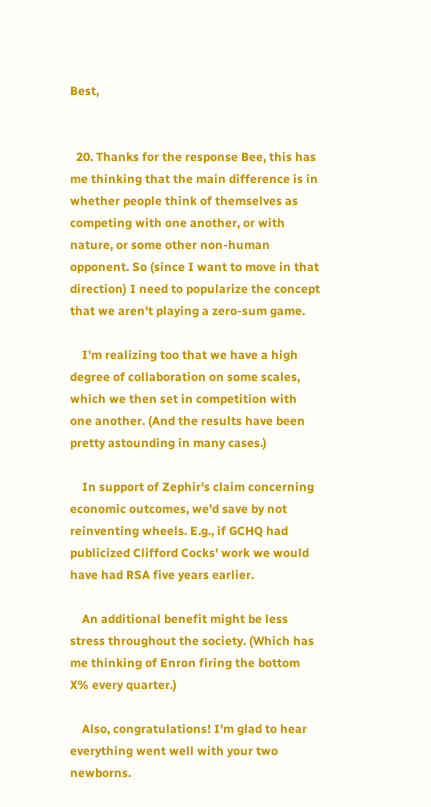Best,


  20. Thanks for the response Bee, this has me thinking that the main difference is in whether people think of themselves as competing with one another, or with nature, or some other non-human opponent. So (since I want to move in that direction) I need to popularize the concept that we aren't playing a zero-sum game.

    I'm realizing too that we have a high degree of collaboration on some scales, which we then set in competition with one another. (And the results have been pretty astounding in many cases.)

    In support of Zephir's claim concerning economic outcomes, we'd save by not reinventing wheels. E.g., if GCHQ had publicized Clifford Cocks' work we would have had RSA five years earlier.

    An additional benefit might be less stress throughout the society. (Which has me thinking of Enron firing the bottom X% every quarter.)

    Also, congratulations! I'm glad to hear everything went well with your two newborns.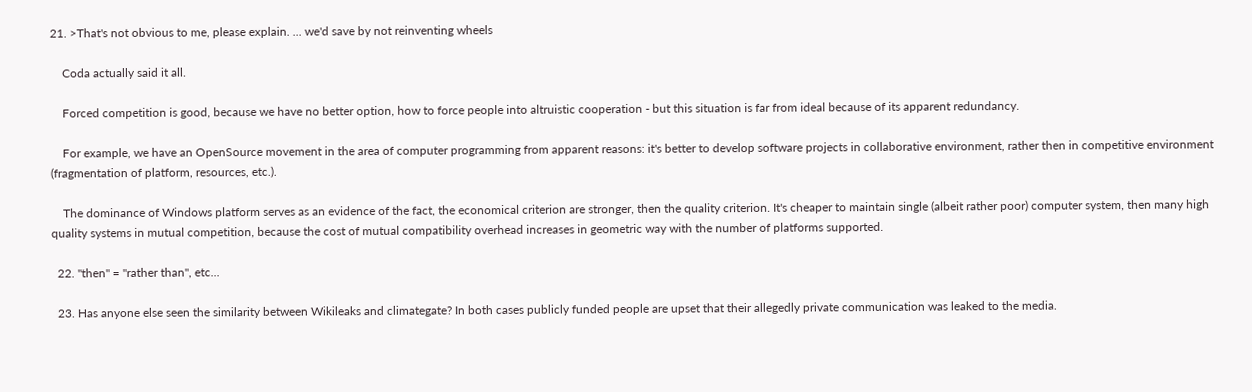21. >That's not obvious to me, please explain. ... we'd save by not reinventing wheels

    Coda actually said it all.

    Forced competition is good, because we have no better option, how to force people into altruistic cooperation - but this situation is far from ideal because of its apparent redundancy.

    For example, we have an OpenSource movement in the area of computer programming from apparent reasons: it's better to develop software projects in collaborative environment, rather then in competitive environment (fragmentation of platform, resources, etc.).

    The dominance of Windows platform serves as an evidence of the fact, the economical criterion are stronger, then the quality criterion. It's cheaper to maintain single (albeit rather poor) computer system, then many high quality systems in mutual competition, because the cost of mutual compatibility overhead increases in geometric way with the number of platforms supported.

  22. "then" = "rather than", etc...

  23. Has anyone else seen the similarity between Wikileaks and climategate? In both cases publicly funded people are upset that their allegedly private communication was leaked to the media.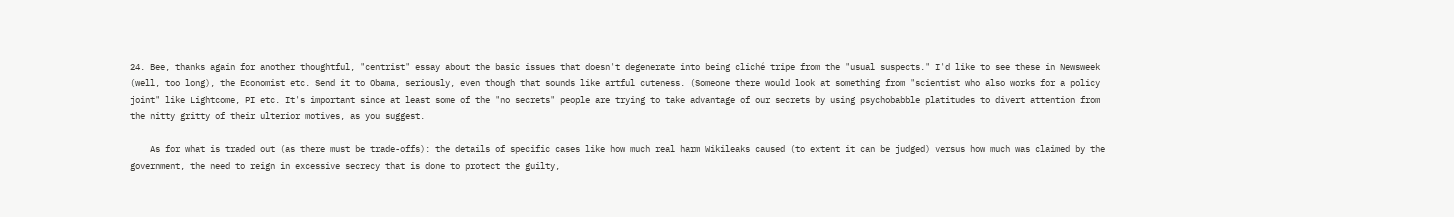24. Bee, thanks again for another thoughtful, "centrist" essay about the basic issues that doesn't degenerate into being cliché tripe from the "usual suspects." I'd like to see these in Newsweek (well, too long), the Economist etc. Send it to Obama, seriously, even though that sounds like artful cuteness. (Someone there would look at something from "scientist who also works for a policy joint" like Lightcome, PI etc. It's important since at least some of the "no secrets" people are trying to take advantage of our secrets by using psychobabble platitudes to divert attention from the nitty gritty of their ulterior motives, as you suggest.

    As for what is traded out (as there must be trade-offs): the details of specific cases like how much real harm Wikileaks caused (to extent it can be judged) versus how much was claimed by the government, the need to reign in excessive secrecy that is done to protect the guilty,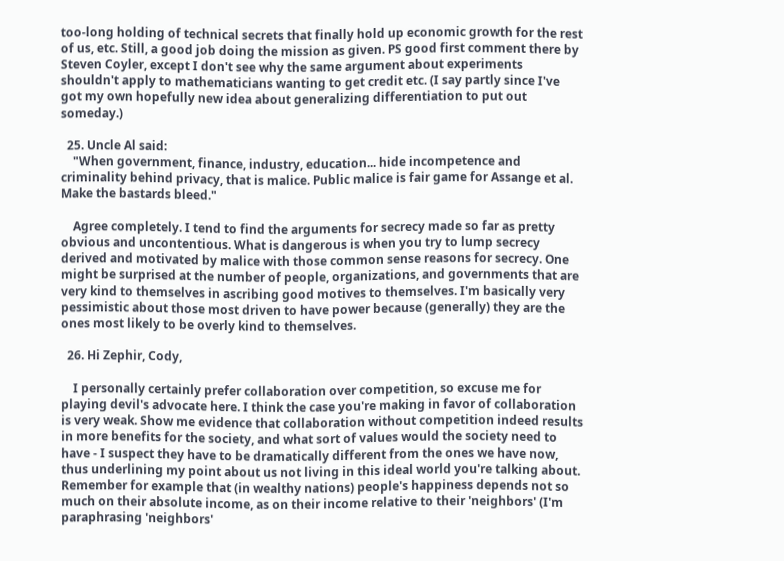too-long holding of technical secrets that finally hold up economic growth for the rest of us, etc. Still, a good job doing the mission as given. PS good first comment there by Steven Coyler, except I don't see why the same argument about experiments shouldn't apply to mathematicians wanting to get credit etc. (I say partly since I've got my own hopefully new idea about generalizing differentiation to put out someday.)

  25. Uncle Al said:
    "When government, finance, industry, education... hide incompetence and criminality behind privacy, that is malice. Public malice is fair game for Assange et al. Make the bastards bleed."

    Agree completely. I tend to find the arguments for secrecy made so far as pretty obvious and uncontentious. What is dangerous is when you try to lump secrecy derived and motivated by malice with those common sense reasons for secrecy. One might be surprised at the number of people, organizations, and governments that are very kind to themselves in ascribing good motives to themselves. I'm basically very pessimistic about those most driven to have power because (generally) they are the ones most likely to be overly kind to themselves.

  26. Hi Zephir, Cody,

    I personally certainly prefer collaboration over competition, so excuse me for playing devil's advocate here. I think the case you're making in favor of collaboration is very weak. Show me evidence that collaboration without competition indeed results in more benefits for the society, and what sort of values would the society need to have - I suspect they have to be dramatically different from the ones we have now, thus underlining my point about us not living in this ideal world you're talking about. Remember for example that (in wealthy nations) people's happiness depends not so much on their absolute income, as on their income relative to their 'neighbors' (I'm paraphrasing 'neighbors'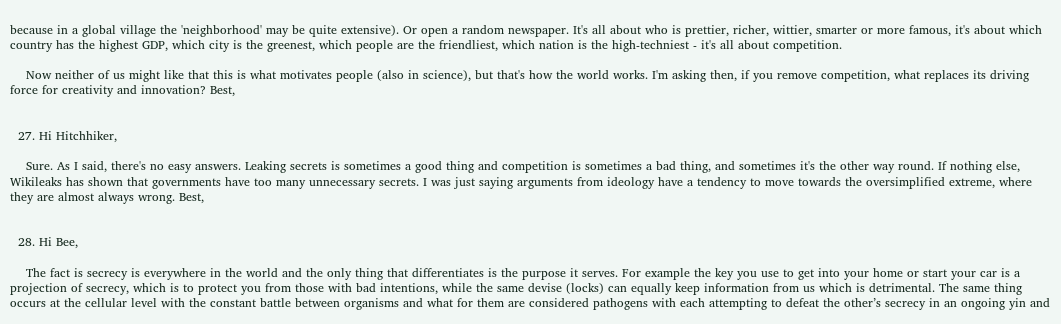because in a global village the 'neighborhood' may be quite extensive). Or open a random newspaper. It's all about who is prettier, richer, wittier, smarter or more famous, it's about which country has the highest GDP, which city is the greenest, which people are the friendliest, which nation is the high-techniest - it's all about competition.

    Now neither of us might like that this is what motivates people (also in science), but that's how the world works. I'm asking then, if you remove competition, what replaces its driving force for creativity and innovation? Best,


  27. Hi Hitchhiker,

    Sure. As I said, there's no easy answers. Leaking secrets is sometimes a good thing and competition is sometimes a bad thing, and sometimes it's the other way round. If nothing else, Wikileaks has shown that governments have too many unnecessary secrets. I was just saying arguments from ideology have a tendency to move towards the oversimplified extreme, where they are almost always wrong. Best,


  28. Hi Bee,

    The fact is secrecy is everywhere in the world and the only thing that differentiates is the purpose it serves. For example the key you use to get into your home or start your car is a projection of secrecy, which is to protect you from those with bad intentions, while the same devise (locks) can equally keep information from us which is detrimental. The same thing occurs at the cellular level with the constant battle between organisms and what for them are considered pathogens with each attempting to defeat the other’s secrecy in an ongoing yin and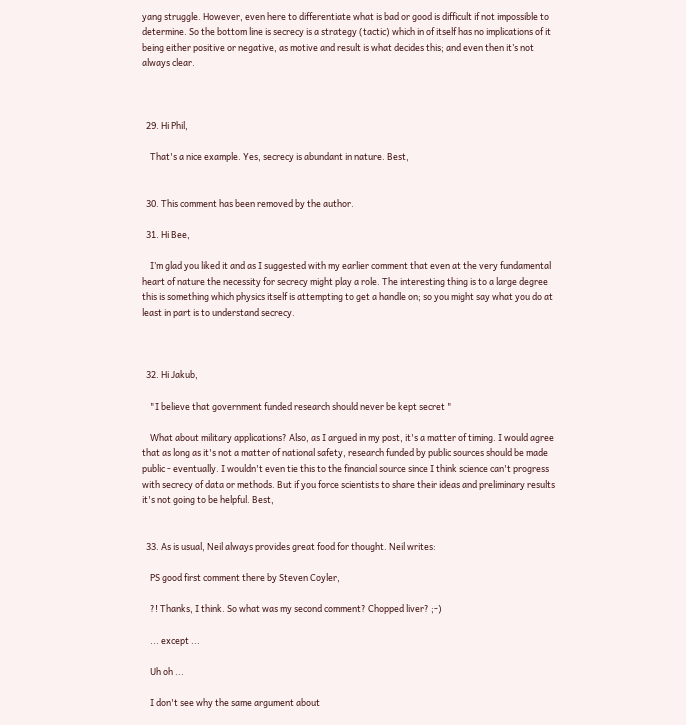yang struggle. However, even here to differentiate what is bad or good is difficult if not impossible to determine. So the bottom line is secrecy is a strategy (tactic) which in of itself has no implications of it being either positive or negative, as motive and result is what decides this; and even then it’s not always clear.



  29. Hi Phil,

    That's a nice example. Yes, secrecy is abundant in nature. Best,


  30. This comment has been removed by the author.

  31. Hi Bee,

    I’m glad you liked it and as I suggested with my earlier comment that even at the very fundamental heart of nature the necessity for secrecy might play a role. The interesting thing is to a large degree this is something which physics itself is attempting to get a handle on; so you might say what you do at least in part is to understand secrecy.



  32. Hi Jakub,

    "I believe that government funded research should never be kept secret "

    What about military applications? Also, as I argued in my post, it's a matter of timing. I would agree that as long as it's not a matter of national safety, research funded by public sources should be made public - eventually. I wouldn't even tie this to the financial source since I think science can't progress with secrecy of data or methods. But if you force scientists to share their ideas and preliminary results it's not going to be helpful. Best,


  33. As is usual, Neil always provides great food for thought. Neil writes:

    PS good first comment there by Steven Coyler,

    ?! Thanks, I think. So what was my second comment? Chopped liver? ;-)

    ... except ...

    Uh oh ...

    I don't see why the same argument about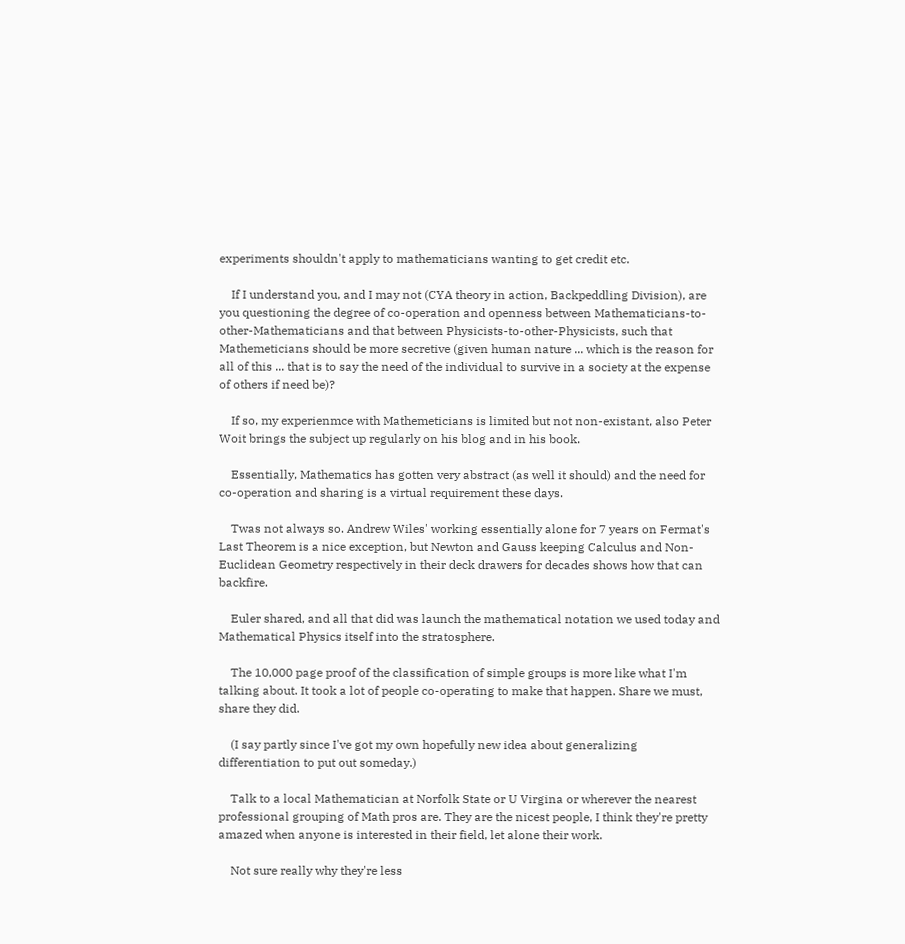experiments shouldn't apply to mathematicians wanting to get credit etc.

    If I understand you, and I may not (CYA theory in action, Backpeddling Division), are you questioning the degree of co-operation and openness between Mathematicians-to-other-Mathematicians and that between Physicists-to-other-Physicists, such that Mathemeticians should be more secretive (given human nature ... which is the reason for all of this ... that is to say the need of the individual to survive in a society at the expense of others if need be)?

    If so, my experienmce with Mathemeticians is limited but not non-existant, also Peter Woit brings the subject up regularly on his blog and in his book.

    Essentially, Mathematics has gotten very abstract (as well it should) and the need for co-operation and sharing is a virtual requirement these days.

    Twas not always so. Andrew Wiles' working essentially alone for 7 years on Fermat's Last Theorem is a nice exception, but Newton and Gauss keeping Calculus and Non-Euclidean Geometry respectively in their deck drawers for decades shows how that can backfire.

    Euler shared, and all that did was launch the mathematical notation we used today and Mathematical Physics itself into the stratosphere.

    The 10,000 page proof of the classification of simple groups is more like what I'm talking about. It took a lot of people co-operating to make that happen. Share we must, share they did.

    (I say partly since I've got my own hopefully new idea about generalizing differentiation to put out someday.)

    Talk to a local Mathematician at Norfolk State or U Virgina or wherever the nearest professional grouping of Math pros are. They are the nicest people, I think they're pretty amazed when anyone is interested in their field, let alone their work.

    Not sure really why they're less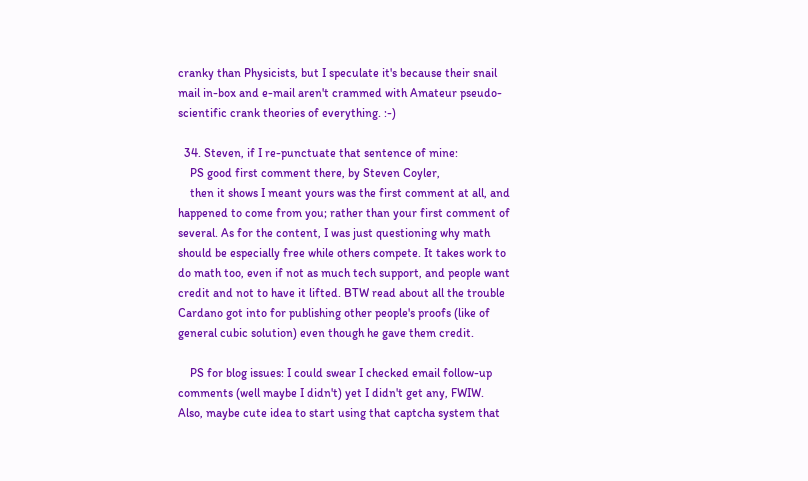cranky than Physicists, but I speculate it's because their snail mail in-box and e-mail aren't crammed with Amateur pseudo-scientific crank theories of everything. :-)

  34. Steven, if I re-punctuate that sentence of mine:
    PS good first comment there, by Steven Coyler,
    then it shows I meant yours was the first comment at all, and happened to come from you; rather than your first comment of several. As for the content, I was just questioning why math should be especially free while others compete. It takes work to do math too, even if not as much tech support, and people want credit and not to have it lifted. BTW read about all the trouble Cardano got into for publishing other people's proofs (like of general cubic solution) even though he gave them credit.

    PS for blog issues: I could swear I checked email follow-up comments (well maybe I didn't) yet I didn't get any, FWIW. Also, maybe cute idea to start using that captcha system that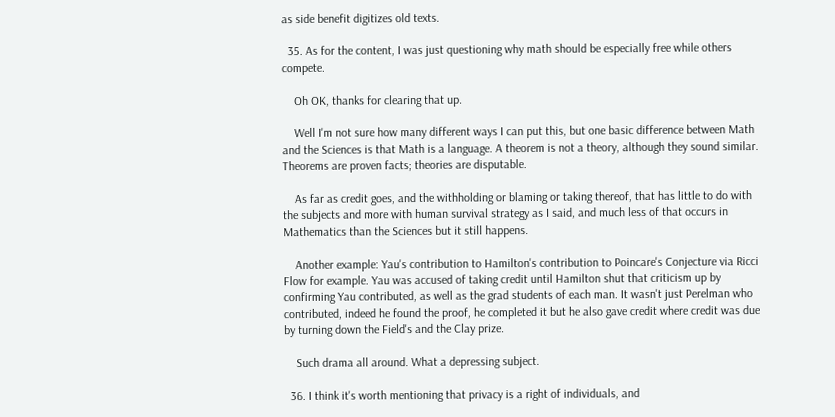as side benefit digitizes old texts.

  35. As for the content, I was just questioning why math should be especially free while others compete.

    Oh OK, thanks for clearing that up.

    Well I'm not sure how many different ways I can put this, but one basic difference between Math and the Sciences is that Math is a language. A theorem is not a theory, although they sound similar. Theorems are proven facts; theories are disputable.

    As far as credit goes, and the withholding or blaming or taking thereof, that has little to do with the subjects and more with human survival strategy as I said, and much less of that occurs in Mathematics than the Sciences but it still happens.

    Another example: Yau's contribution to Hamilton's contribution to Poincare's Conjecture via Ricci Flow for example. Yau was accused of taking credit until Hamilton shut that criticism up by confirming Yau contributed, as well as the grad students of each man. It wasn't just Perelman who contributed, indeed he found the proof, he completed it but he also gave credit where credit was due by turning down the Field's and the Clay prize.

    Such drama all around. What a depressing subject.

  36. I think it's worth mentioning that privacy is a right of individuals, and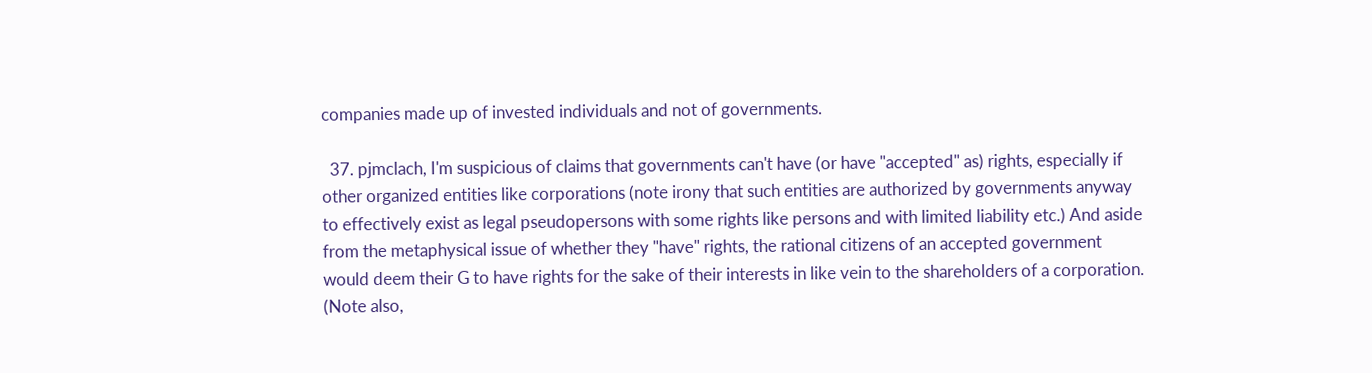companies made up of invested individuals and not of governments.

  37. pjmclach, I'm suspicious of claims that governments can't have (or have "accepted" as) rights, especially if other organized entities like corporations (note irony that such entities are authorized by governments anyway to effectively exist as legal pseudopersons with some rights like persons and with limited liability etc.) And aside from the metaphysical issue of whether they "have" rights, the rational citizens of an accepted government would deem their G to have rights for the sake of their interests in like vein to the shareholders of a corporation. (Note also,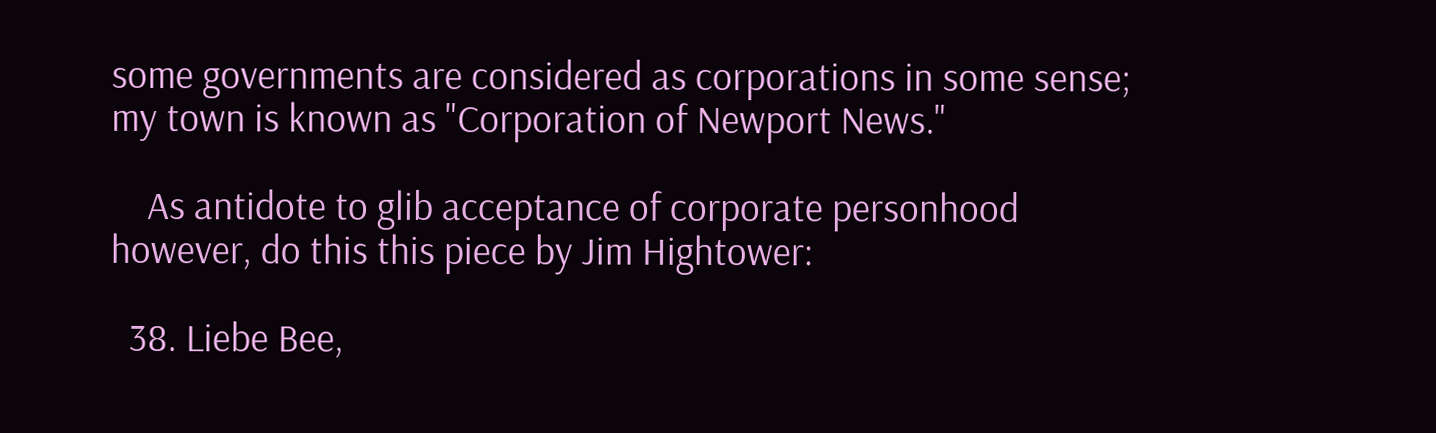some governments are considered as corporations in some sense; my town is known as "Corporation of Newport News."

    As antidote to glib acceptance of corporate personhood however, do this this piece by Jim Hightower:

  38. Liebe Bee,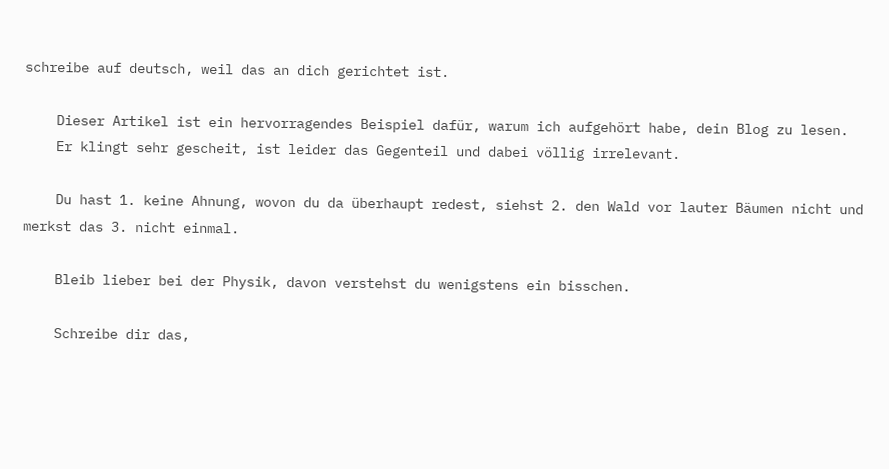schreibe auf deutsch, weil das an dich gerichtet ist.

    Dieser Artikel ist ein hervorragendes Beispiel dafür, warum ich aufgehört habe, dein Blog zu lesen.
    Er klingt sehr gescheit, ist leider das Gegenteil und dabei völlig irrelevant.

    Du hast 1. keine Ahnung, wovon du da überhaupt redest, siehst 2. den Wald vor lauter Bäumen nicht und merkst das 3. nicht einmal.

    Bleib lieber bei der Physik, davon verstehst du wenigstens ein bisschen.

    Schreibe dir das,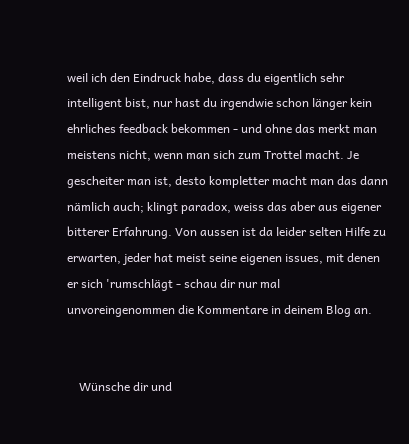weil ich den Eindruck habe, dass du eigentlich sehr intelligent bist, nur hast du irgendwie schon länger kein ehrliches feedback bekommen - und ohne das merkt man meistens nicht, wenn man sich zum Trottel macht. Je gescheiter man ist, desto kompletter macht man das dann nämlich auch; klingt paradox, weiss das aber aus eigener bitterer Erfahrung. Von aussen ist da leider selten Hilfe zu erwarten, jeder hat meist seine eigenen issues, mit denen er sich 'rumschlägt - schau dir nur mal unvoreingenommen die Kommentare in deinem Blog an.


    Wünsche dir und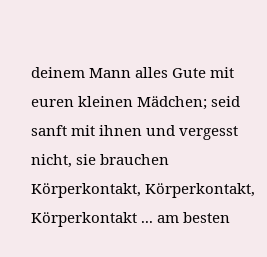deinem Mann alles Gute mit euren kleinen Mädchen; seid sanft mit ihnen und vergesst nicht, sie brauchen Körperkontakt, Körperkontakt, Körperkontakt ... am besten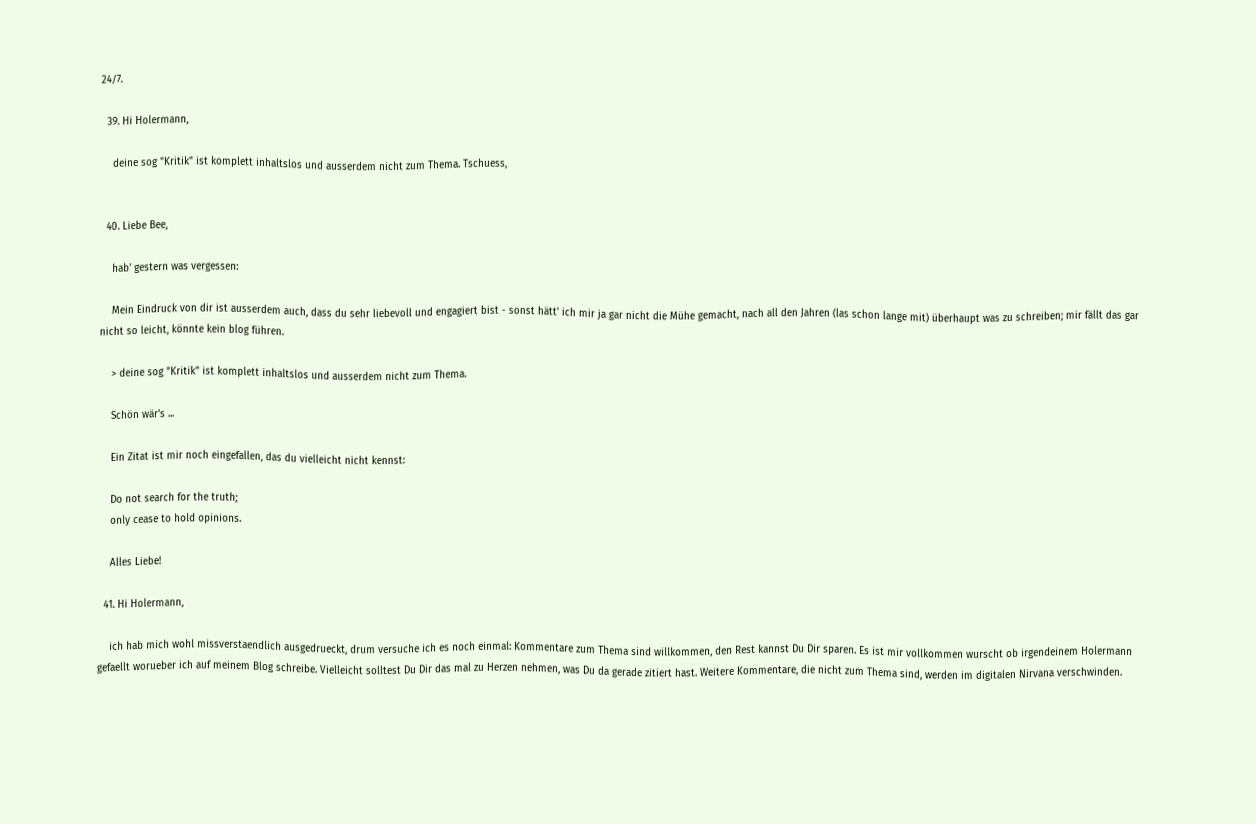24/7.

  39. Hi Holermann,

    deine sog "Kritik" ist komplett inhaltslos und ausserdem nicht zum Thema. Tschuess,


  40. Liebe Bee,

    hab' gestern was vergessen:

    Mein Eindruck von dir ist ausserdem auch, dass du sehr liebevoll und engagiert bist - sonst hätt' ich mir ja gar nicht die Mühe gemacht, nach all den Jahren (las schon lange mit) überhaupt was zu schreiben; mir fällt das gar nicht so leicht, könnte kein blog führen.

    > deine sog "Kritik" ist komplett inhaltslos und ausserdem nicht zum Thema.

    Schön wär's ...

    Ein Zitat ist mir noch eingefallen, das du vielleicht nicht kennst:

    Do not search for the truth;
    only cease to hold opinions.

    Alles Liebe!

  41. Hi Holermann,

    ich hab mich wohl missverstaendlich ausgedrueckt, drum versuche ich es noch einmal: Kommentare zum Thema sind willkommen, den Rest kannst Du Dir sparen. Es ist mir vollkommen wurscht ob irgendeinem Holermann gefaellt worueber ich auf meinem Blog schreibe. Vielleicht solltest Du Dir das mal zu Herzen nehmen, was Du da gerade zitiert hast. Weitere Kommentare, die nicht zum Thema sind, werden im digitalen Nirvana verschwinden.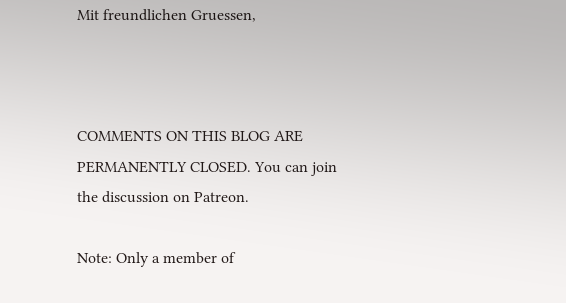Mit freundlichen Gruessen,



COMMENTS ON THIS BLOG ARE PERMANENTLY CLOSED. You can join the discussion on Patreon.

Note: Only a member of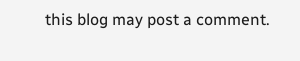this blog may post a comment.